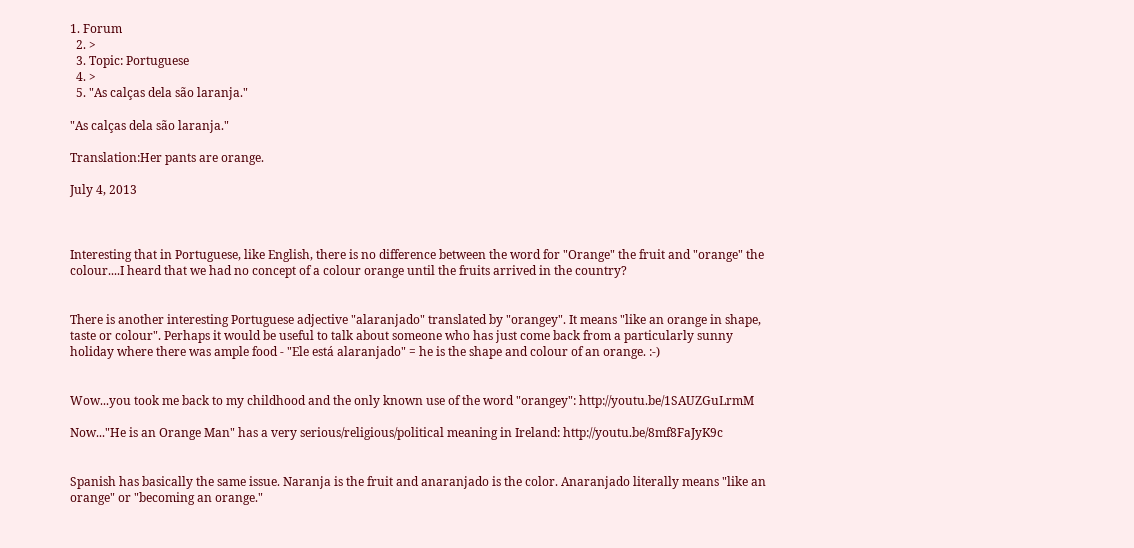1. Forum
  2. >
  3. Topic: Portuguese
  4. >
  5. "As calças dela são laranja."

"As calças dela são laranja."

Translation:Her pants are orange.

July 4, 2013



Interesting that in Portuguese, like English, there is no difference between the word for "Orange" the fruit and "orange" the colour....I heard that we had no concept of a colour orange until the fruits arrived in the country?


There is another interesting Portuguese adjective "alaranjado" translated by "orangey". It means "like an orange in shape, taste or colour". Perhaps it would be useful to talk about someone who has just come back from a particularly sunny holiday where there was ample food - "Ele está alaranjado" = he is the shape and colour of an orange. :-)


Wow...you took me back to my childhood and the only known use of the word "orangey": http://youtu.be/1SAUZGuLrmM

Now..."He is an Orange Man" has a very serious/religious/political meaning in Ireland: http://youtu.be/8mf8FaJyK9c


Spanish has basically the same issue. Naranja is the fruit and anaranjado is the color. Anaranjado literally means "like an orange" or "becoming an orange."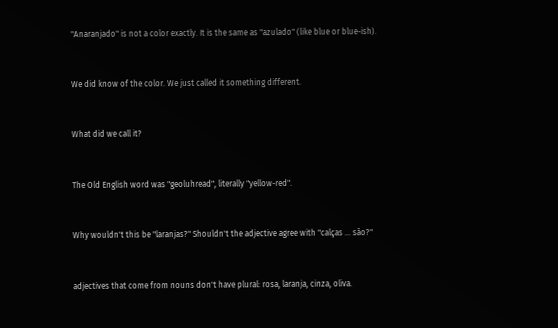"Anaranjado" is not a color exactly. It is the same as "azulado" (like blue or blue-ish).


We did know of the color. We just called it something different.


What did we call it?


The Old English word was "geoluhread", literally "yellow-red".


Why wouldn't this be "laranjas?" Shouldn't the adjective agree with "calças ... são?"


adjectives that come from nouns don't have plural: rosa, laranja, cinza, oliva.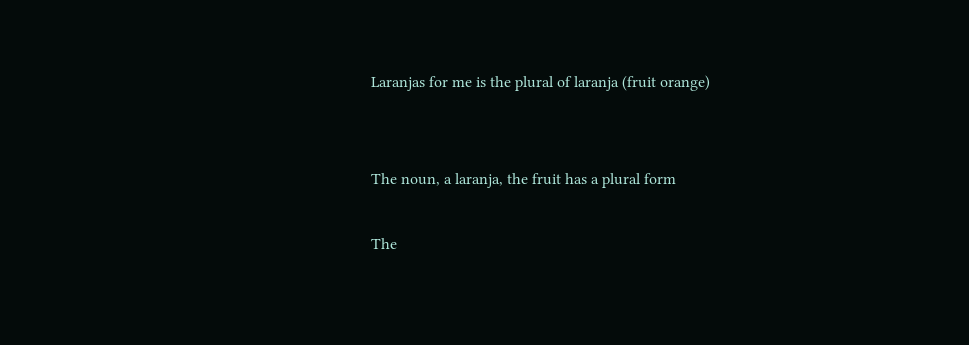Laranjas for me is the plural of laranja (fruit orange)


The noun, a laranja, the fruit has a plural form

The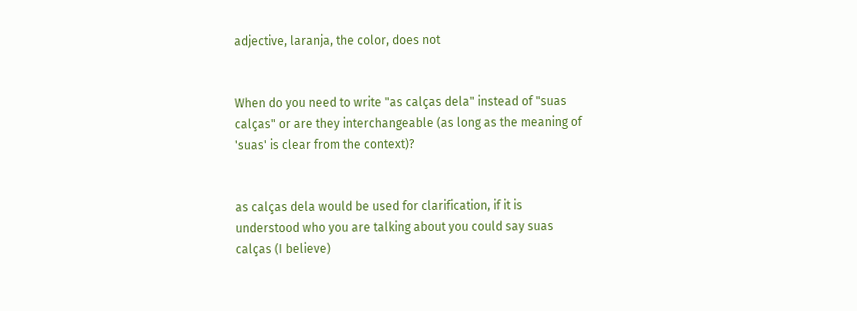adjective, laranja, the color, does not


When do you need to write "as calças dela" instead of "suas calças" or are they interchangeable (as long as the meaning of 'suas' is clear from the context)?


as calças dela would be used for clarification, if it is understood who you are talking about you could say suas calças (I believe)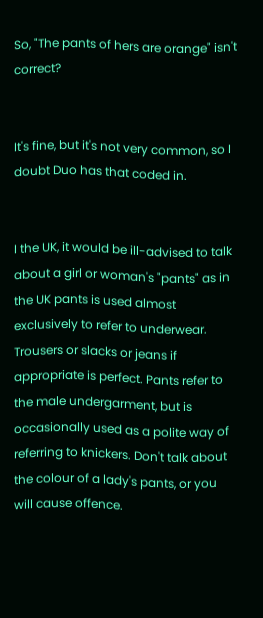So, "The pants of hers are orange" isn't correct?


It's fine, but it's not very common, so I doubt Duo has that coded in.


I the UK, it would be ill-advised to talk about a girl or woman's "pants" as in the UK pants is used almost exclusively to refer to underwear. Trousers or slacks or jeans if appropriate is perfect. Pants refer to the male undergarment, but is occasionally used as a polite way of referring to knickers. Don't talk about the colour of a lady's pants, or you will cause offence.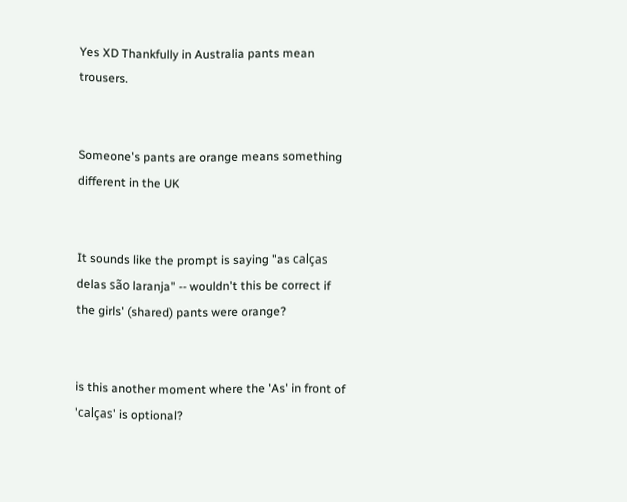Yes XD Thankfully in Australia pants mean trousers.


Someone's pants are orange means something different in the UK


It sounds like the prompt is saying "as calças delas são laranja" -- wouldn't this be correct if the girls' (shared) pants were orange?


is this another moment where the 'As' in front of 'calças' is optional?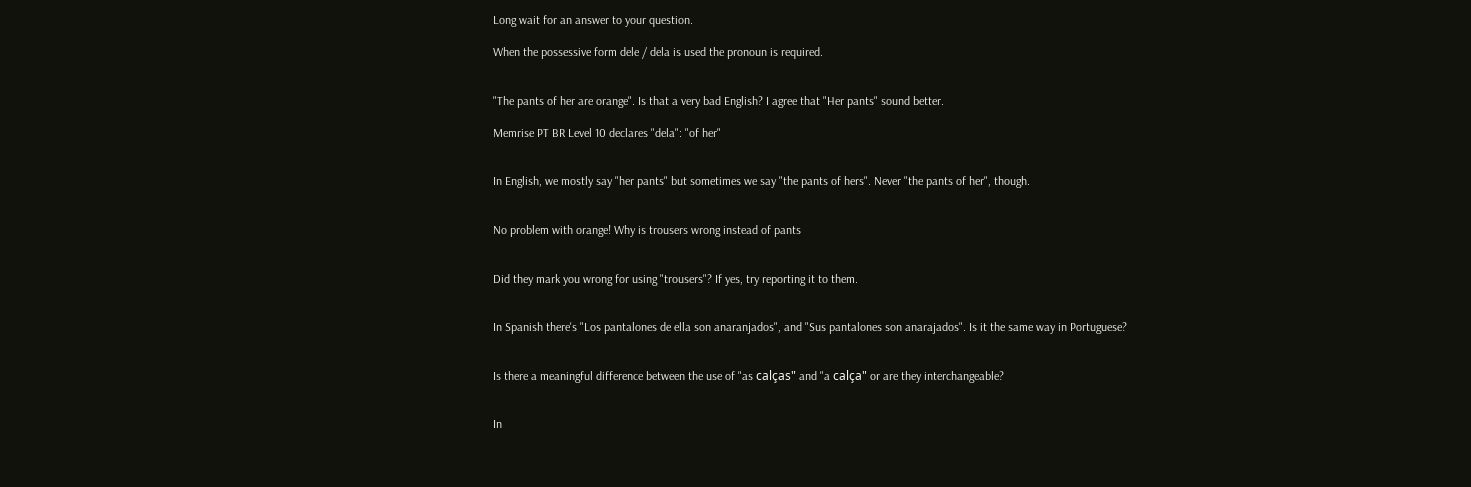Long wait for an answer to your question.

When the possessive form dele / dela is used the pronoun is required.


"The pants of her are orange". Is that a very bad English? I agree that "Her pants" sound better.

Memrise PT BR Level 10 declares "dela": "of her"


In English, we mostly say "her pants" but sometimes we say "the pants of hers". Never "the pants of her", though.


No problem with orange! Why is trousers wrong instead of pants


Did they mark you wrong for using "trousers"? If yes, try reporting it to them.


In Spanish there's "Los pantalones de ella son anaranjados", and "Sus pantalones son anarajados". Is it the same way in Portuguese?


Is there a meaningful difference between the use of "as calças" and "a calça" or are they interchangeable?


In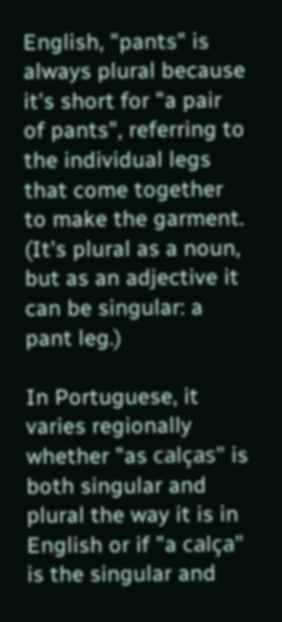English, "pants" is always plural because it's short for "a pair of pants", referring to the individual legs that come together to make the garment. (It's plural as a noun, but as an adjective it can be singular: a pant leg.)

In Portuguese, it varies regionally whether "as calças" is both singular and plural the way it is in English or if "a calça" is the singular and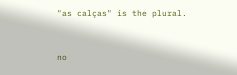"as calças" is the plural.


no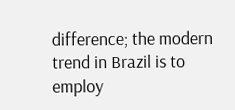difference; the modern trend in Brazil is to employ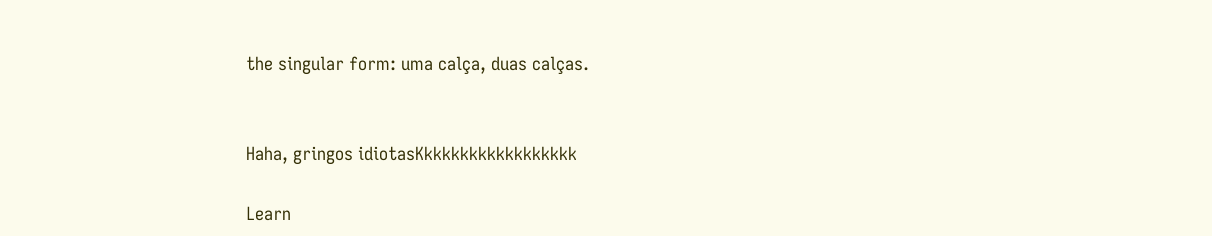the singular form: uma calça, duas calças.


Haha, gringos idiotasKkkkkkkkkkkkkkkkkk

Learn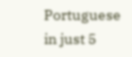Portuguese in just 5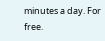minutes a day. For free.